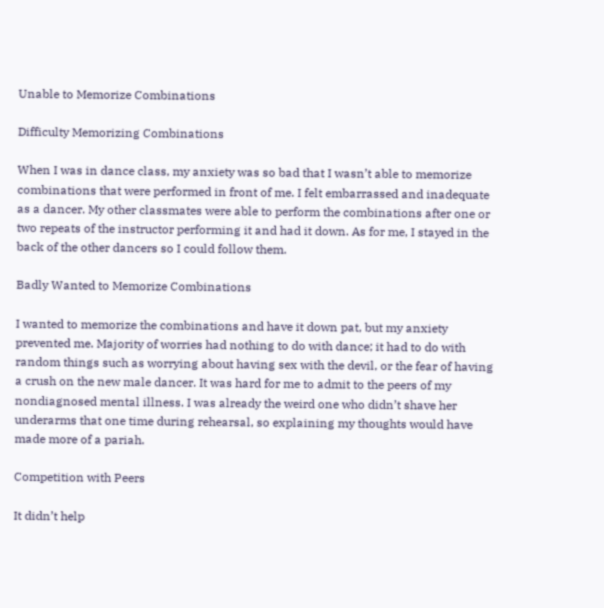Unable to Memorize Combinations

Difficulty Memorizing Combinations

When I was in dance class, my anxiety was so bad that I wasn’t able to memorize combinations that were performed in front of me. I felt embarrassed and inadequate as a dancer. My other classmates were able to perform the combinations after one or two repeats of the instructor performing it and had it down. As for me, I stayed in the back of the other dancers so I could follow them.

Badly Wanted to Memorize Combinations

I wanted to memorize the combinations and have it down pat, but my anxiety prevented me. Majority of worries had nothing to do with dance; it had to do with random things such as worrying about having sex with the devil, or the fear of having a crush on the new male dancer. It was hard for me to admit to the peers of my nondiagnosed mental illness. I was already the weird one who didn’t shave her underarms that one time during rehearsal, so explaining my thoughts would have made more of a pariah.

Competition with Peers

It didn’t help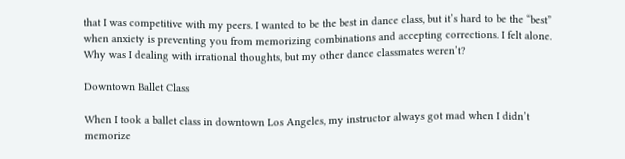that I was competitive with my peers. I wanted to be the best in dance class, but it’s hard to be the “best” when anxiety is preventing you from memorizing combinations and accepting corrections. I felt alone. Why was I dealing with irrational thoughts, but my other dance classmates weren’t?

Downtown Ballet Class

When I took a ballet class in downtown Los Angeles, my instructor always got mad when I didn’t memorize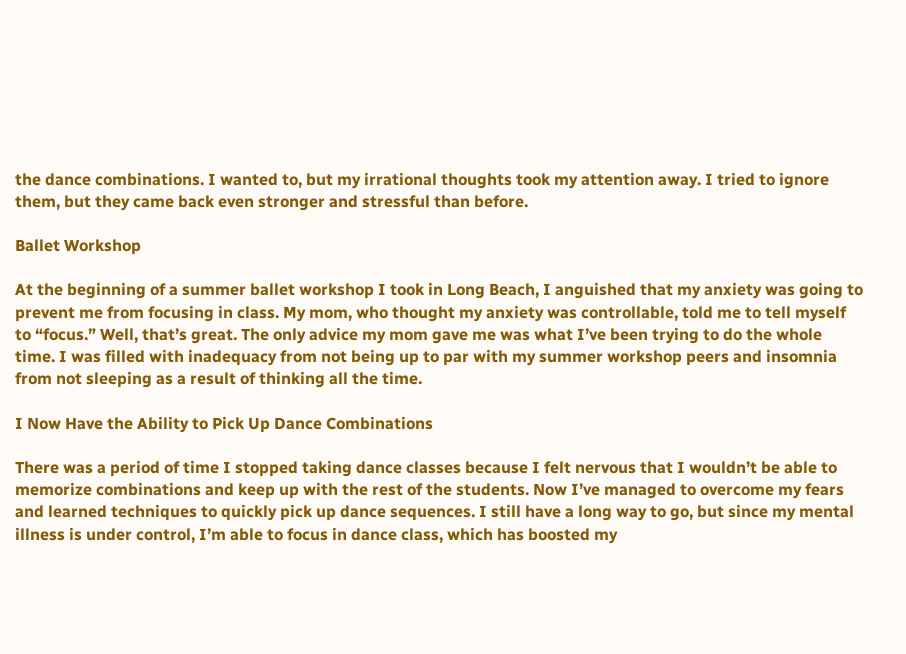the dance combinations. I wanted to, but my irrational thoughts took my attention away. I tried to ignore them, but they came back even stronger and stressful than before.

Ballet Workshop

At the beginning of a summer ballet workshop I took in Long Beach, I anguished that my anxiety was going to prevent me from focusing in class. My mom, who thought my anxiety was controllable, told me to tell myself to “focus.” Well, that’s great. The only advice my mom gave me was what I’ve been trying to do the whole time. I was filled with inadequacy from not being up to par with my summer workshop peers and insomnia from not sleeping as a result of thinking all the time.

I Now Have the Ability to Pick Up Dance Combinations

There was a period of time I stopped taking dance classes because I felt nervous that I wouldn’t be able to memorize combinations and keep up with the rest of the students. Now I’ve managed to overcome my fears and learned techniques to quickly pick up dance sequences. I still have a long way to go, but since my mental illness is under control, I’m able to focus in dance class, which has boosted my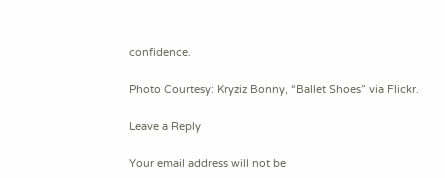confidence.

Photo Courtesy: Kryziz Bonny, “Ballet Shoes” via Flickr.

Leave a Reply

Your email address will not be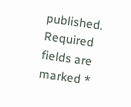published. Required fields are marked *